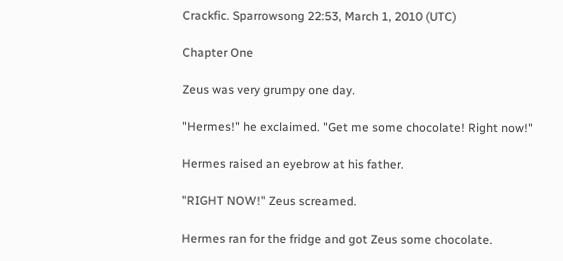Crackfic. Sparrowsong 22:53, March 1, 2010 (UTC)

Chapter One

Zeus was very grumpy one day.

"Hermes!" he exclaimed. "Get me some chocolate! Right now!"

Hermes raised an eyebrow at his father.

"RIGHT NOW!" Zeus screamed.

Hermes ran for the fridge and got Zeus some chocolate.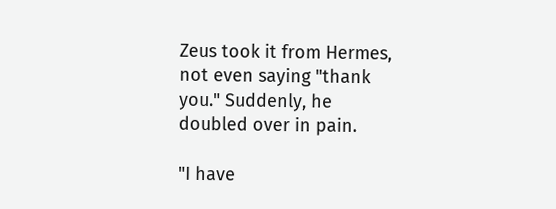Zeus took it from Hermes, not even saying "thank you." Suddenly, he doubled over in pain.

"I have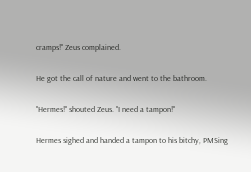cramps!" Zeus complained.

He got the call of nature and went to the bathroom.

"Hermes!" shouted Zeus. "I need a tampon!"

Hermes sighed and handed a tampon to his bitchy, PMSing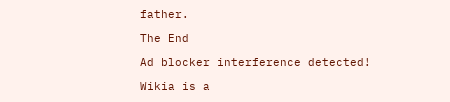father.

The End

Ad blocker interference detected!

Wikia is a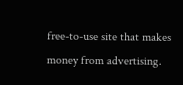free-to-use site that makes money from advertising.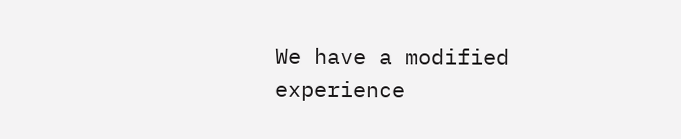We have a modified experience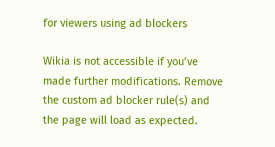for viewers using ad blockers

Wikia is not accessible if you’ve made further modifications. Remove the custom ad blocker rule(s) and the page will load as expected.